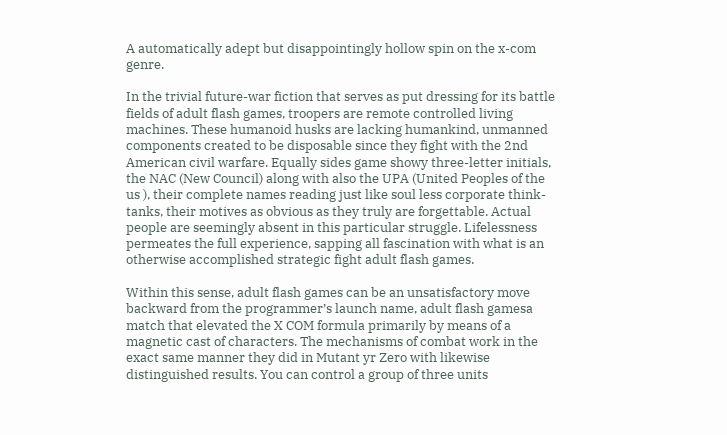A automatically adept but disappointingly hollow spin on the x-com genre.

In the trivial future-war fiction that serves as put dressing for its battle fields of adult flash games, troopers are remote controlled living machines. These humanoid husks are lacking humankind, unmanned components created to be disposable since they fight with the 2nd American civil warfare. Equally sides game showy three-letter initials, the NAC (New Council) along with also the UPA (United Peoples of the us ), their complete names reading just like soul less corporate think-tanks, their motives as obvious as they truly are forgettable. Actual people are seemingly absent in this particular struggle. Lifelessness permeates the full experience, sapping all fascination with what is an otherwise accomplished strategic fight adult flash games.

Within this sense, adult flash games can be an unsatisfactory move backward from the programmer’s launch name, adult flash gamesa match that elevated the X COM formula primarily by means of a magnetic cast of characters. The mechanisms of combat work in the exact same manner they did in Mutant yr Zero with likewise distinguished results. You can control a group of three units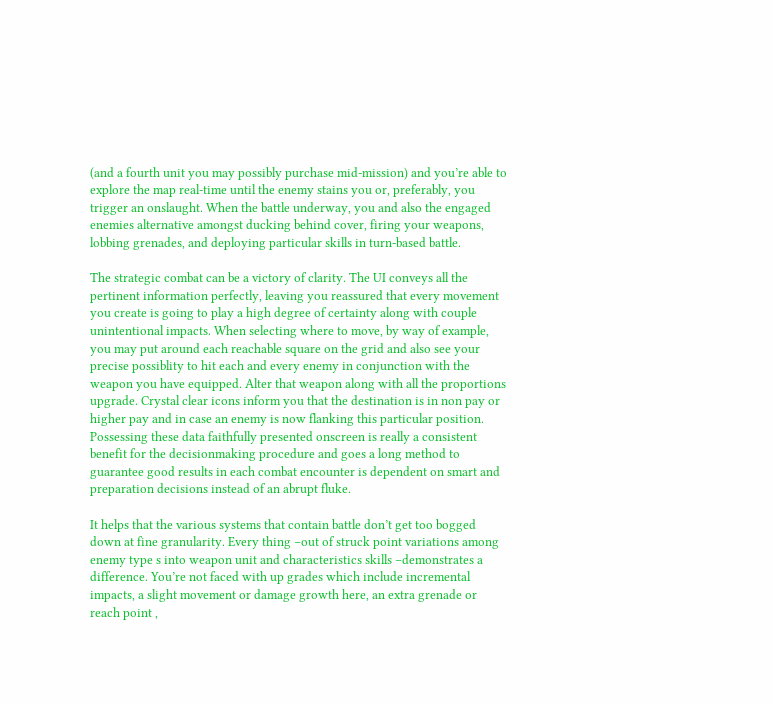(and a fourth unit you may possibly purchase mid-mission) and you’re able to explore the map real-time until the enemy stains you or, preferably, you trigger an onslaught. When the battle underway, you and also the engaged enemies alternative amongst ducking behind cover, firing your weapons, lobbing grenades, and deploying particular skills in turn-based battle.

The strategic combat can be a victory of clarity. The UI conveys all the pertinent information perfectly, leaving you reassured that every movement you create is going to play a high degree of certainty along with couple unintentional impacts. When selecting where to move, by way of example, you may put around each reachable square on the grid and also see your precise possiblity to hit each and every enemy in conjunction with the weapon you have equipped. Alter that weapon along with all the proportions upgrade. Crystal clear icons inform you that the destination is in non pay or higher pay and in case an enemy is now flanking this particular position. Possessing these data faithfully presented onscreen is really a consistent benefit for the decisionmaking procedure and goes a long method to guarantee good results in each combat encounter is dependent on smart and preparation decisions instead of an abrupt fluke.

It helps that the various systems that contain battle don’t get too bogged down at fine granularity. Every thing –out of struck point variations among enemy type s into weapon unit and characteristics skills –demonstrates a difference. You’re not faced with up grades which include incremental impacts, a slight movement or damage growth here, an extra grenade or reach point ,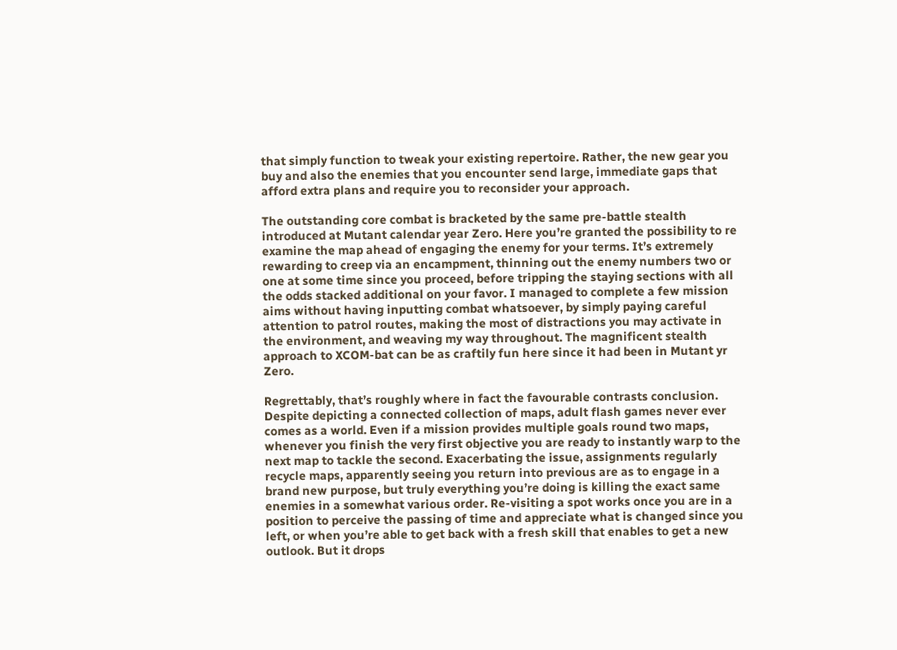that simply function to tweak your existing repertoire. Rather, the new gear you buy and also the enemies that you encounter send large, immediate gaps that afford extra plans and require you to reconsider your approach.

The outstanding core combat is bracketed by the same pre-battle stealth introduced at Mutant calendar year Zero. Here you’re granted the possibility to re examine the map ahead of engaging the enemy for your terms. It’s extremely rewarding to creep via an encampment, thinning out the enemy numbers two or one at some time since you proceed, before tripping the staying sections with all the odds stacked additional on your favor. I managed to complete a few mission aims without having inputting combat whatsoever, by simply paying careful attention to patrol routes, making the most of distractions you may activate in the environment, and weaving my way throughout. The magnificent stealth approach to XCOM-bat can be as craftily fun here since it had been in Mutant yr Zero.

Regrettably, that’s roughly where in fact the favourable contrasts conclusion. Despite depicting a connected collection of maps, adult flash games never ever comes as a world. Even if a mission provides multiple goals round two maps, whenever you finish the very first objective you are ready to instantly warp to the next map to tackle the second. Exacerbating the issue, assignments regularly recycle maps, apparently seeing you return into previous are as to engage in a brand new purpose, but truly everything you’re doing is killing the exact same enemies in a somewhat various order. Re-visiting a spot works once you are in a position to perceive the passing of time and appreciate what is changed since you left, or when you’re able to get back with a fresh skill that enables to get a new outlook. But it drops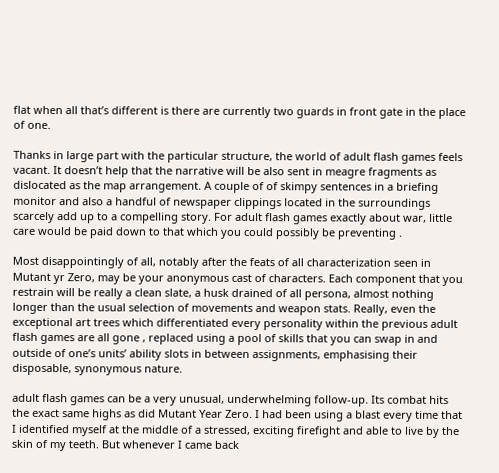flat when all that’s different is there are currently two guards in front gate in the place of one.

Thanks in large part with the particular structure, the world of adult flash games feels vacant. It doesn’t help that the narrative will be also sent in meagre fragments as dislocated as the map arrangement. A couple of of skimpy sentences in a briefing monitor and also a handful of newspaper clippings located in the surroundings scarcely add up to a compelling story. For adult flash games exactly about war, little care would be paid down to that which you could possibly be preventing .

Most disappointingly of all, notably after the feats of all characterization seen in Mutant yr Zero, may be your anonymous cast of characters. Each component that you restrain will be really a clean slate, a husk drained of all persona, almost nothing longer than the usual selection of movements and weapon stats. Really, even the exceptional art trees which differentiated every personality within the previous adult flash games are all gone , replaced using a pool of skills that you can swap in and outside of one’s units’ ability slots in between assignments, emphasising their disposable, synonymous nature.

adult flash games can be a very unusual, underwhelming follow-up. Its combat hits the exact same highs as did Mutant Year Zero. I had been using a blast every time that I identified myself at the middle of a stressed, exciting firefight and able to live by the skin of my teeth. But whenever I came back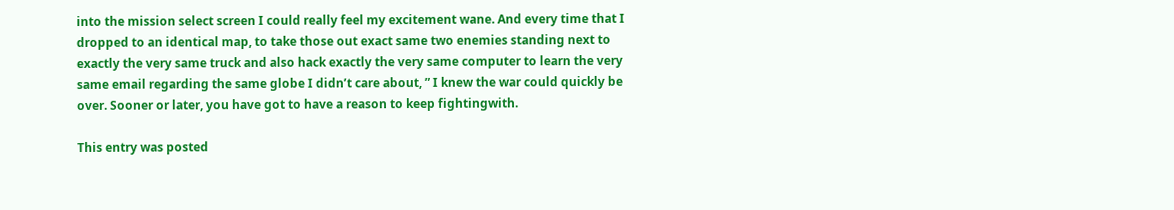into the mission select screen I could really feel my excitement wane. And every time that I dropped to an identical map, to take those out exact same two enemies standing next to exactly the very same truck and also hack exactly the very same computer to learn the very same email regarding the same globe I didn’t care about, ” I knew the war could quickly be over. Sooner or later, you have got to have a reason to keep fightingwith.

This entry was posted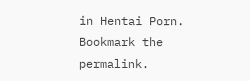in Hentai Porn. Bookmark the permalink.